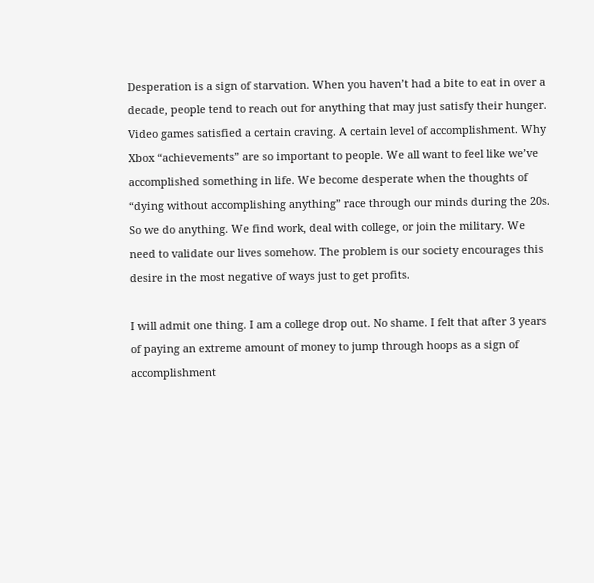Desperation is a sign of starvation. When you haven’t had a bite to eat in over a decade, people tend to reach out for anything that may just satisfy their hunger. Video games satisfied a certain craving. A certain level of accomplishment. Why Xbox “achievements” are so important to people. We all want to feel like we’ve accomplished something in life. We become desperate when the thoughts of “dying without accomplishing anything” race through our minds during the 20s. So we do anything. We find work, deal with college, or join the military. We need to validate our lives somehow. The problem is our society encourages this desire in the most negative of ways just to get profits.

I will admit one thing. I am a college drop out. No shame. I felt that after 3 years of paying an extreme amount of money to jump through hoops as a sign of accomplishment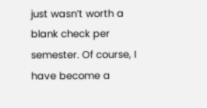just wasn’t worth a blank check per semester. Of course, I have become a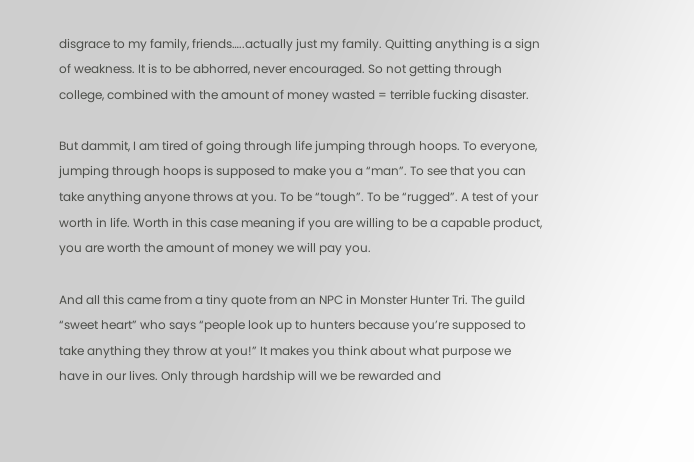disgrace to my family, friends…..actually just my family. Quitting anything is a sign of weakness. It is to be abhorred, never encouraged. So not getting through college, combined with the amount of money wasted = terrible fucking disaster.

But dammit, I am tired of going through life jumping through hoops. To everyone, jumping through hoops is supposed to make you a “man”. To see that you can take anything anyone throws at you. To be “tough”. To be “rugged”. A test of your worth in life. Worth in this case meaning if you are willing to be a capable product, you are worth the amount of money we will pay you.

And all this came from a tiny quote from an NPC in Monster Hunter Tri. The guild “sweet heart” who says “people look up to hunters because you’re supposed to take anything they throw at you!” It makes you think about what purpose we have in our lives. Only through hardship will we be rewarded and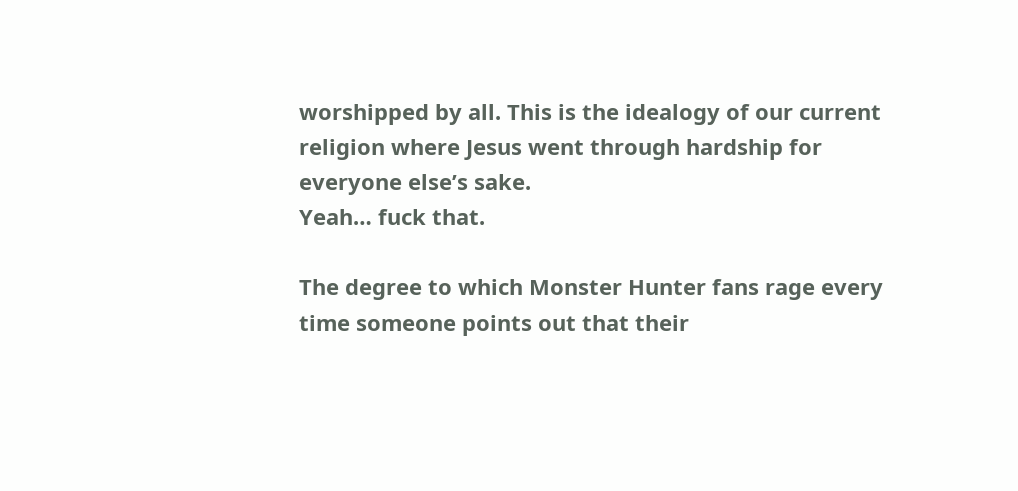worshipped by all. This is the idealogy of our current religion where Jesus went through hardship for everyone else’s sake.
Yeah… fuck that.

The degree to which Monster Hunter fans rage every time someone points out that their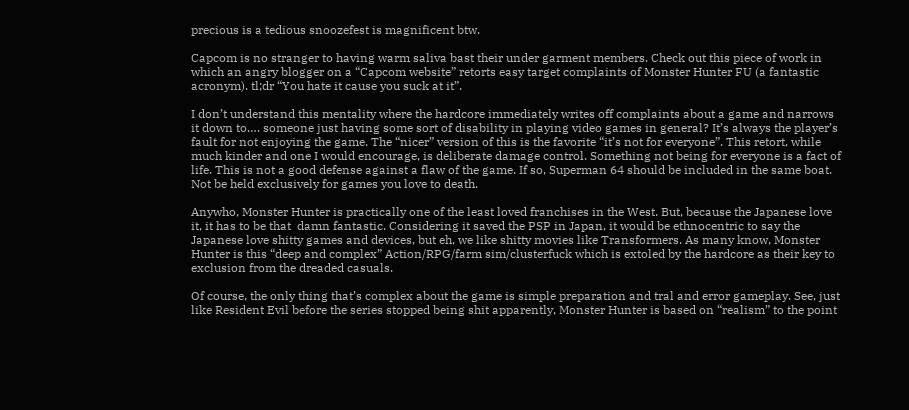precious is a tedious snoozefest is magnificent btw.

Capcom is no stranger to having warm saliva bast their under garment members. Check out this piece of work in which an angry blogger on a “Capcom website” retorts easy target complaints of Monster Hunter FU (a fantastic acronym). tl;dr “You hate it cause you suck at it”.

I don’t understand this mentality where the hardcore immediately writes off complaints about a game and narrows it down to…. someone just having some sort of disability in playing video games in general? It’s always the player’s fault for not enjoying the game. The “nicer” version of this is the favorite “it’s not for everyone”. This retort, while much kinder and one I would encourage, is deliberate damage control. Something not being for everyone is a fact of life. This is not a good defense against a flaw of the game. If so, Superman 64 should be included in the same boat. Not be held exclusively for games you love to death.

Anywho, Monster Hunter is practically one of the least loved franchises in the West. But, because the Japanese love it, it has to be that  damn fantastic. Considering it saved the PSP in Japan, it would be ethnocentric to say the Japanese love shitty games and devices, but eh, we like shitty movies like Transformers. As many know, Monster Hunter is this “deep and complex” Action/RPG/farm sim/clusterfuck which is extoled by the hardcore as their key to exclusion from the dreaded casuals.

Of course, the only thing that’s complex about the game is simple preparation and tral and error gameplay. See, just like Resident Evil before the series stopped being shit apparently, Monster Hunter is based on “realism” to the point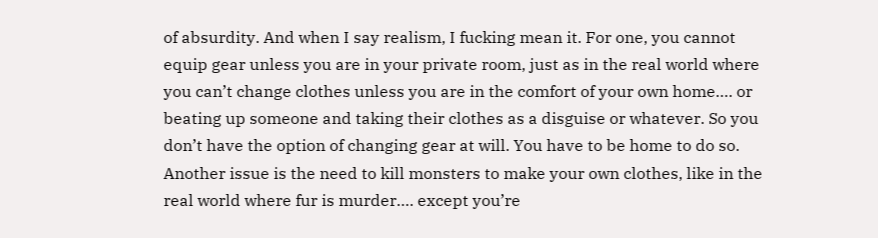of absurdity. And when I say realism, I fucking mean it. For one, you cannot equip gear unless you are in your private room, just as in the real world where you can’t change clothes unless you are in the comfort of your own home…. or beating up someone and taking their clothes as a disguise or whatever. So you don’t have the option of changing gear at will. You have to be home to do so. Another issue is the need to kill monsters to make your own clothes, like in the real world where fur is murder…. except you’re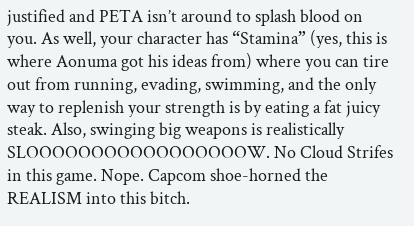justified and PETA isn’t around to splash blood on you. As well, your character has “Stamina” (yes, this is where Aonuma got his ideas from) where you can tire out from running, evading, swimming, and the only way to replenish your strength is by eating a fat juicy steak. Also, swinging big weapons is realistically SLOOOOOOOOOOOOOOOOOW. No Cloud Strifes in this game. Nope. Capcom shoe-horned the REALISM into this bitch.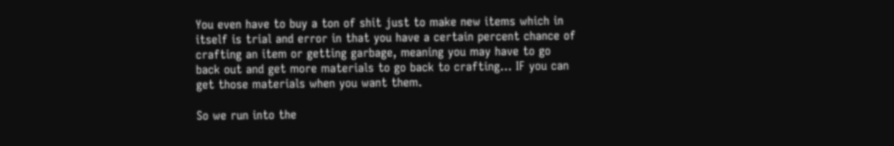You even have to buy a ton of shit just to make new items which in itself is trial and error in that you have a certain percent chance of crafting an item or getting garbage, meaning you may have to go back out and get more materials to go back to crafting… IF you can get those materials when you want them.

So we run into the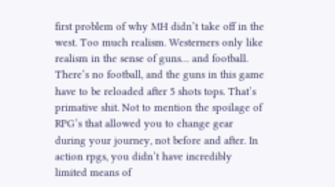first problem of why MH didn’t take off in the west. Too much realism. Westerners only like realism in the sense of guns… and football. There’s no football, and the guns in this game have to be reloaded after 5 shots tops. That’s primative shit. Not to mention the spoilage of RPG’s that allowed you to change gear during your journey, not before and after. In action rpgs, you didn’t have incredibly limited means of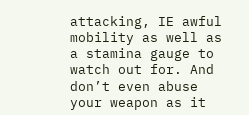attacking, IE awful mobility as well as a stamina gauge to watch out for. And don’t even abuse your weapon as it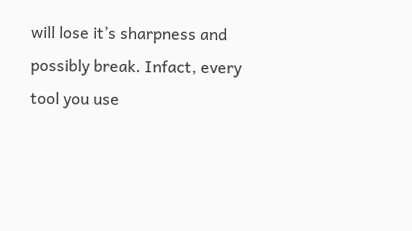will lose it’s sharpness and possibly break. Infact, every tool you use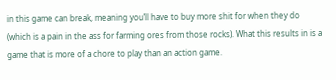in this game can break, meaning you’ll have to buy more shit for when they do (which is a pain in the ass for farming ores from those rocks). What this results in is a game that is more of a chore to play than an action game.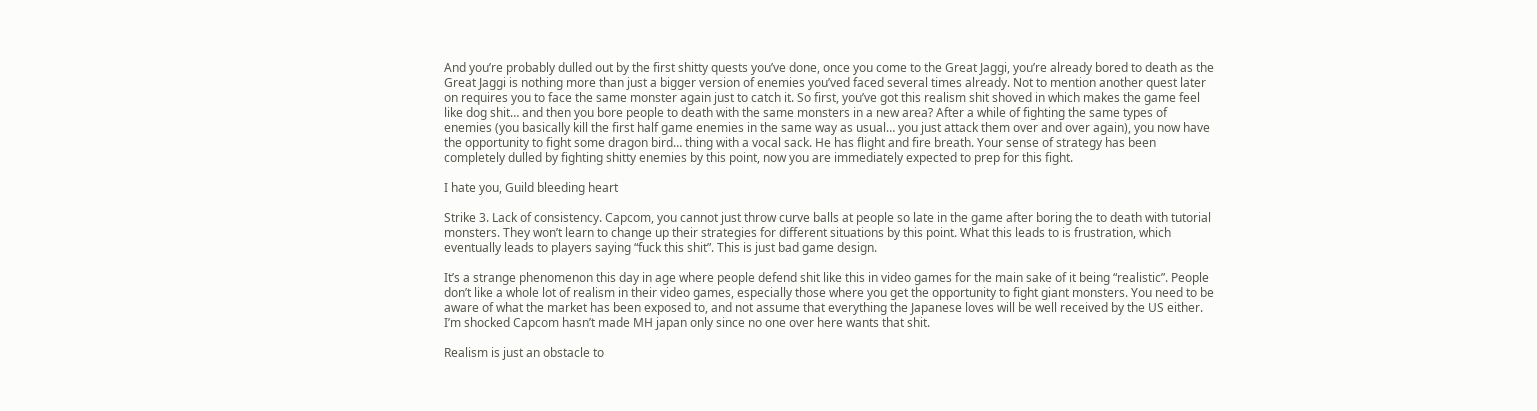And you’re probably dulled out by the first shitty quests you’ve done, once you come to the Great Jaggi, you’re already bored to death as the Great Jaggi is nothing more than just a bigger version of enemies you’ved faced several times already. Not to mention another quest later on requires you to face the same monster again just to catch it. So first, you’ve got this realism shit shoved in which makes the game feel like dog shit… and then you bore people to death with the same monsters in a new area? After a while of fighting the same types of enemies (you basically kill the first half game enemies in the same way as usual… you just attack them over and over again), you now have the opportunity to fight some dragon bird… thing with a vocal sack. He has flight and fire breath. Your sense of strategy has been completely dulled by fighting shitty enemies by this point, now you are immediately expected to prep for this fight.

I hate you, Guild bleeding heart

Strike 3. Lack of consistency. Capcom, you cannot just throw curve balls at people so late in the game after boring the to death with tutorial monsters. They won’t learn to change up their strategies for different situations by this point. What this leads to is frustration, which eventually leads to players saying “fuck this shit”. This is just bad game design.

It’s a strange phenomenon this day in age where people defend shit like this in video games for the main sake of it being “realistic”. People don’t like a whole lot of realism in their video games, especially those where you get the opportunity to fight giant monsters. You need to be aware of what the market has been exposed to, and not assume that everything the Japanese loves will be well received by the US either. I’m shocked Capcom hasn’t made MH japan only since no one over here wants that shit.

Realism is just an obstacle to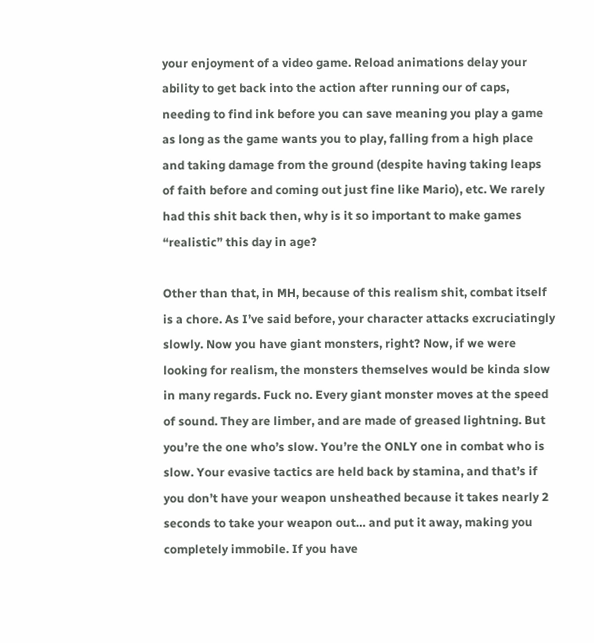your enjoyment of a video game. Reload animations delay your ability to get back into the action after running our of caps, needing to find ink before you can save meaning you play a game as long as the game wants you to play, falling from a high place and taking damage from the ground (despite having taking leaps of faith before and coming out just fine like Mario), etc. We rarely had this shit back then, why is it so important to make games “realistic” this day in age?

Other than that, in MH, because of this realism shit, combat itself is a chore. As I’ve said before, your character attacks excruciatingly slowly. Now you have giant monsters, right? Now, if we were looking for realism, the monsters themselves would be kinda slow in many regards. Fuck no. Every giant monster moves at the speed of sound. They are limber, and are made of greased lightning. But you’re the one who’s slow. You’re the ONLY one in combat who is slow. Your evasive tactics are held back by stamina, and that’s if you don’t have your weapon unsheathed because it takes nearly 2 seconds to take your weapon out… and put it away, making you completely immobile. If you have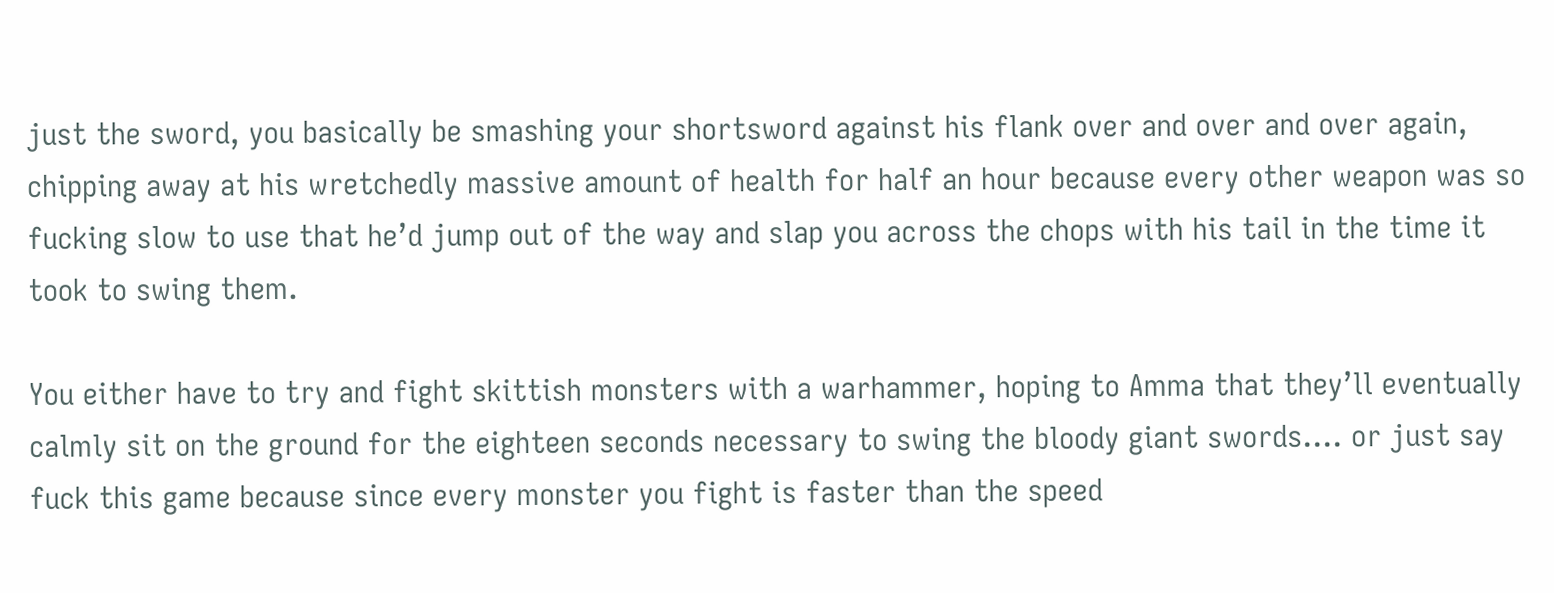just the sword, you basically be smashing your shortsword against his flank over and over and over again, chipping away at his wretchedly massive amount of health for half an hour because every other weapon was so fucking slow to use that he’d jump out of the way and slap you across the chops with his tail in the time it took to swing them.

You either have to try and fight skittish monsters with a warhammer, hoping to Amma that they’ll eventually calmly sit on the ground for the eighteen seconds necessary to swing the bloody giant swords…. or just say fuck this game because since every monster you fight is faster than the speed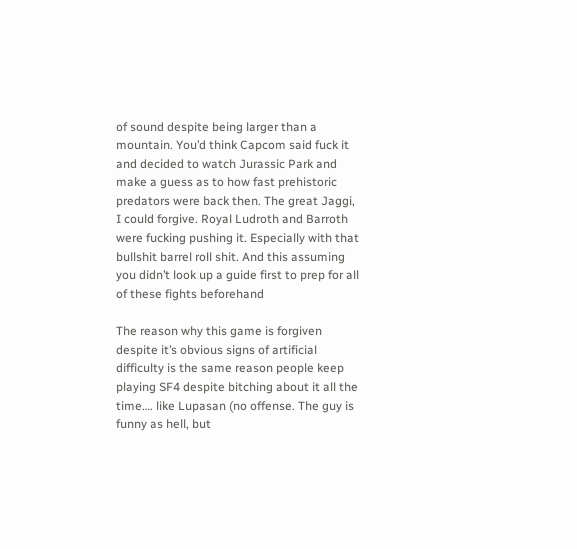of sound despite being larger than a mountain. You’d think Capcom said fuck it and decided to watch Jurassic Park and make a guess as to how fast prehistoric predators were back then. The great Jaggi, I could forgive. Royal Ludroth and Barroth were fucking pushing it. Especially with that bullshit barrel roll shit. And this assuming you didn’t look up a guide first to prep for all of these fights beforehand

The reason why this game is forgiven despite it’s obvious signs of artificial difficulty is the same reason people keep playing SF4 despite bitching about it all the time…. like Lupasan (no offense. The guy is funny as hell, but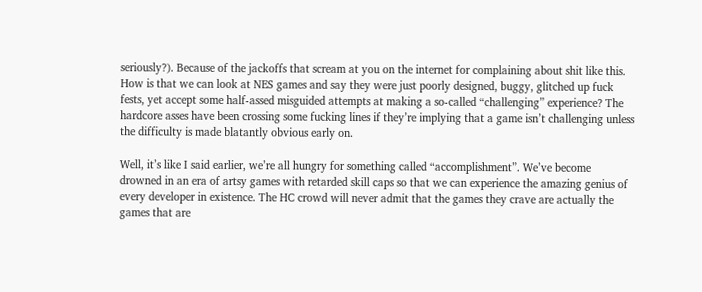seriously?). Because of the jackoffs that scream at you on the internet for complaining about shit like this. How is that we can look at NES games and say they were just poorly designed, buggy, glitched up fuck fests, yet accept some half-assed misguided attempts at making a so-called “challenging” experience? The hardcore asses have been crossing some fucking lines if they’re implying that a game isn’t challenging unless the difficulty is made blatantly obvious early on.

Well, it’s like I said earlier, we’re all hungry for something called “accomplishment”. We’ve become drowned in an era of artsy games with retarded skill caps so that we can experience the amazing genius of every developer in existence. The HC crowd will never admit that the games they crave are actually the games that are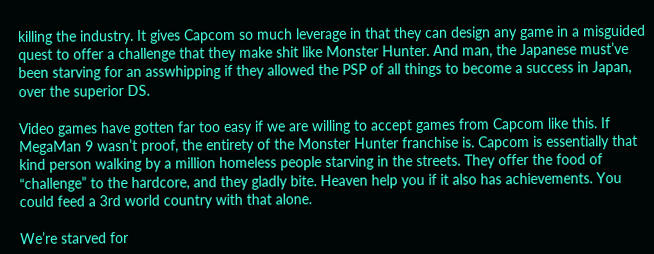killing the industry. It gives Capcom so much leverage in that they can design any game in a misguided quest to offer a challenge that they make shit like Monster Hunter. And man, the Japanese must’ve been starving for an asswhipping if they allowed the PSP of all things to become a success in Japan, over the superior DS.

Video games have gotten far too easy if we are willing to accept games from Capcom like this. If MegaMan 9 wasn’t proof, the entirety of the Monster Hunter franchise is. Capcom is essentially that kind person walking by a million homeless people starving in the streets. They offer the food of “challenge” to the hardcore, and they gladly bite. Heaven help you if it also has achievements. You could feed a 3rd world country with that alone.

We’re starved for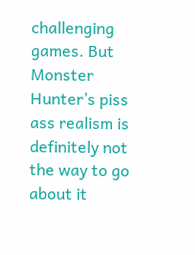challenging games. But Monster Hunter’s piss ass realism is definitely not the way to go about it